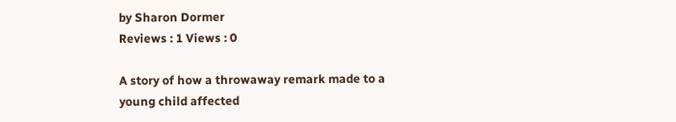by Sharon Dormer
Reviews : 1 Views : 0

A story of how a throwaway remark made to a young child affected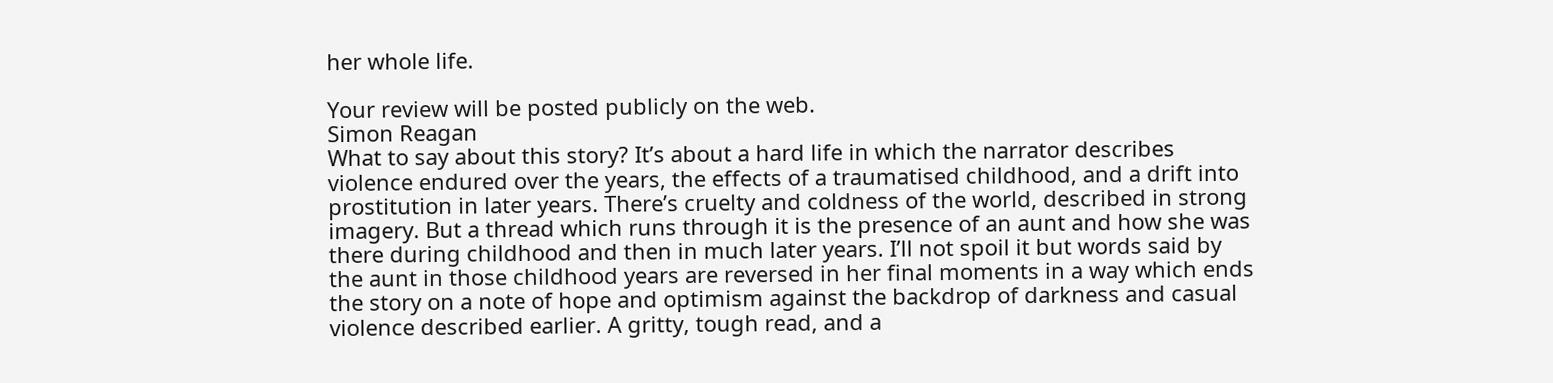her whole life.

Your review will be posted publicly on the web.
Simon Reagan
What to say about this story? It’s about a hard life in which the narrator describes violence endured over the years, the effects of a traumatised childhood, and a drift into prostitution in later years. There’s cruelty and coldness of the world, described in strong imagery. But a thread which runs through it is the presence of an aunt and how she was there during childhood and then in much later years. I’ll not spoil it but words said by the aunt in those childhood years are reversed in her final moments in a way which ends the story on a note of hope and optimism against the backdrop of darkness and casual violence described earlier. A gritty, tough read, and a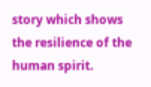story which shows the resilience of the human spirit.